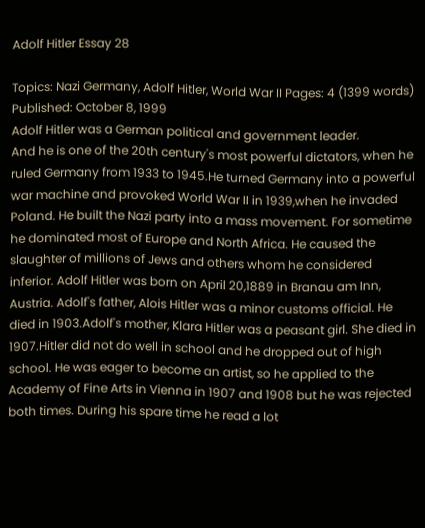Adolf Hitler Essay 28

Topics: Nazi Germany, Adolf Hitler, World War II Pages: 4 (1399 words) Published: October 8, 1999
Adolf Hitler was a German political and government leader.
And he is one of the 20th century's most powerful dictators, when he ruled Germany from 1933 to 1945.He turned Germany into a powerful war machine and provoked World War II in 1939,when he invaded Poland. He built the Nazi party into a mass movement. For sometime he dominated most of Europe and North Africa. He caused the slaughter of millions of Jews and others whom he considered inferior. Adolf Hitler was born on April 20,1889 in Branau am Inn, Austria. Adolf's father, Alois Hitler was a minor customs official. He died in 1903.Adolf's mother, Klara Hitler was a peasant girl. She died in 1907.Hitler did not do well in school and he dropped out of high school. He was eager to become an artist, so he applied to the Academy of Fine Arts in Vienna in 1907 and 1908 but he was rejected both times. During his spare time he read a lot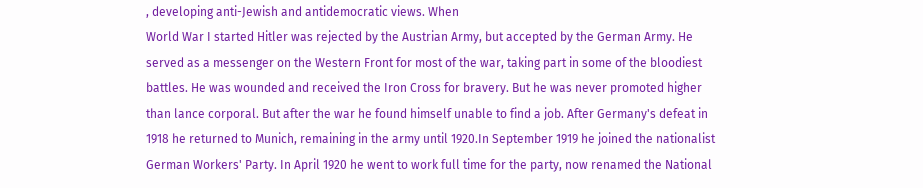, developing anti-Jewish and antidemocratic views. When
World War I started Hitler was rejected by the Austrian Army, but accepted by the German Army. He served as a messenger on the Western Front for most of the war, taking part in some of the bloodiest battles. He was wounded and received the Iron Cross for bravery. But he was never promoted higher than lance corporal. But after the war he found himself unable to find a job. After Germany's defeat in 1918 he returned to Munich, remaining in the army until 1920.In September 1919 he joined the nationalist German Workers' Party. In April 1920 he went to work full time for the party, now renamed the National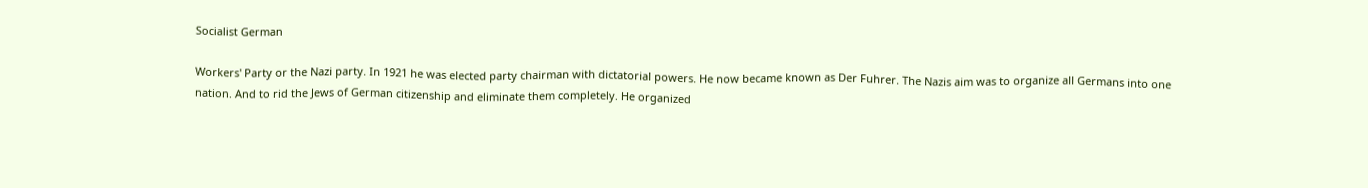Socialist German

Workers' Party or the Nazi party. In 1921 he was elected party chairman with dictatorial powers. He now became known as Der Fuhrer. The Nazis aim was to organize all Germans into one
nation. And to rid the Jews of German citizenship and eliminate them completely. He organized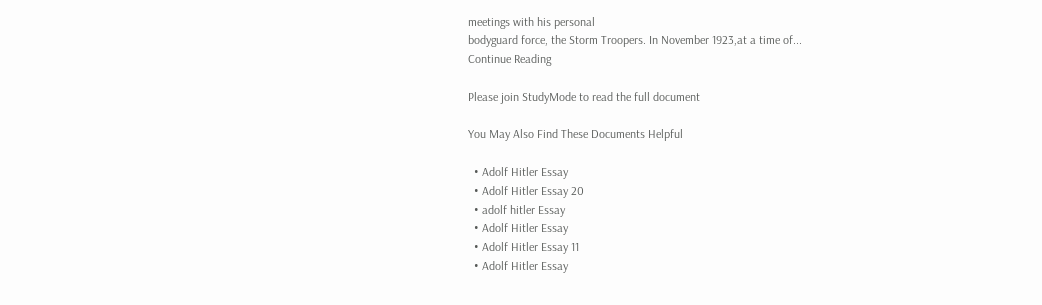meetings with his personal
bodyguard force, the Storm Troopers. In November 1923,at a time of...
Continue Reading

Please join StudyMode to read the full document

You May Also Find These Documents Helpful

  • Adolf Hitler Essay
  • Adolf Hitler Essay 20
  • adolf hitler Essay
  • Adolf Hitler Essay
  • Adolf Hitler Essay 11
  • Adolf Hitler Essay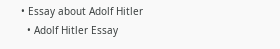• Essay about Adolf Hitler
  • Adolf Hitler Essay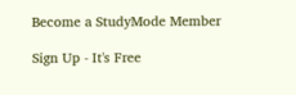Become a StudyMode Member

Sign Up - It's Free